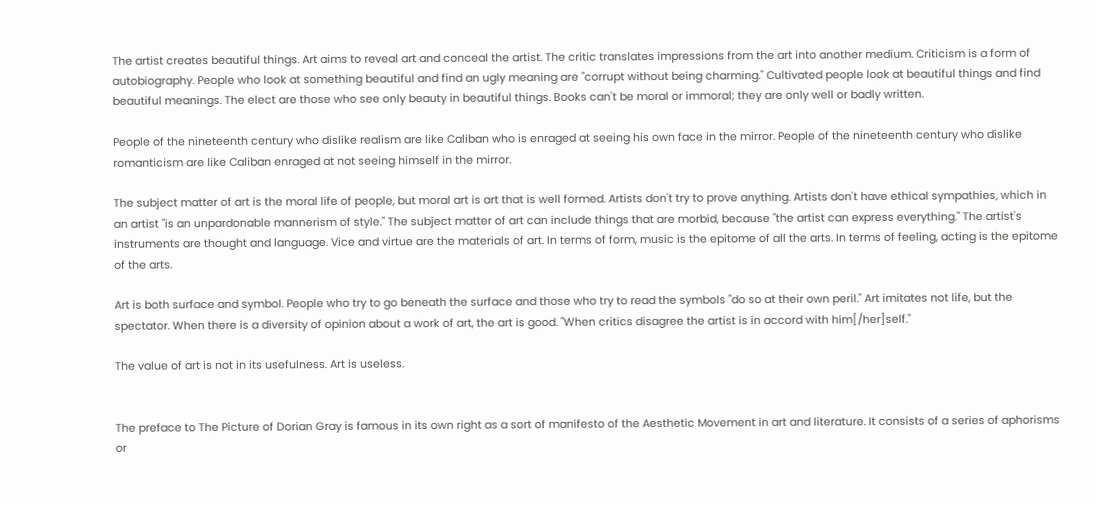The artist creates beautiful things. Art aims to reveal art and conceal the artist. The critic translates impressions from the art into another medium. Criticism is a form of autobiography. People who look at something beautiful and find an ugly meaning are "corrupt without being charming." Cultivated people look at beautiful things and find beautiful meanings. The elect are those who see only beauty in beautiful things. Books can't be moral or immoral; they are only well or badly written.

People of the nineteenth century who dislike realism are like Caliban who is enraged at seeing his own face in the mirror. People of the nineteenth century who dislike romanticism are like Caliban enraged at not seeing himself in the mirror.

The subject matter of art is the moral life of people, but moral art is art that is well formed. Artists don't try to prove anything. Artists don't have ethical sympathies, which in an artist "is an unpardonable mannerism of style." The subject matter of art can include things that are morbid, because "the artist can express everything." The artist's instruments are thought and language. Vice and virtue are the materials of art. In terms of form, music is the epitome of all the arts. In terms of feeling, acting is the epitome of the arts.

Art is both surface and symbol. People who try to go beneath the surface and those who try to read the symbols "do so at their own peril." Art imitates not life, but the spectator. When there is a diversity of opinion about a work of art, the art is good. "When critics disagree the artist is in accord with him[/her]self."

The value of art is not in its usefulness. Art is useless.


The preface to The Picture of Dorian Gray is famous in its own right as a sort of manifesto of the Aesthetic Movement in art and literature. It consists of a series of aphorisms or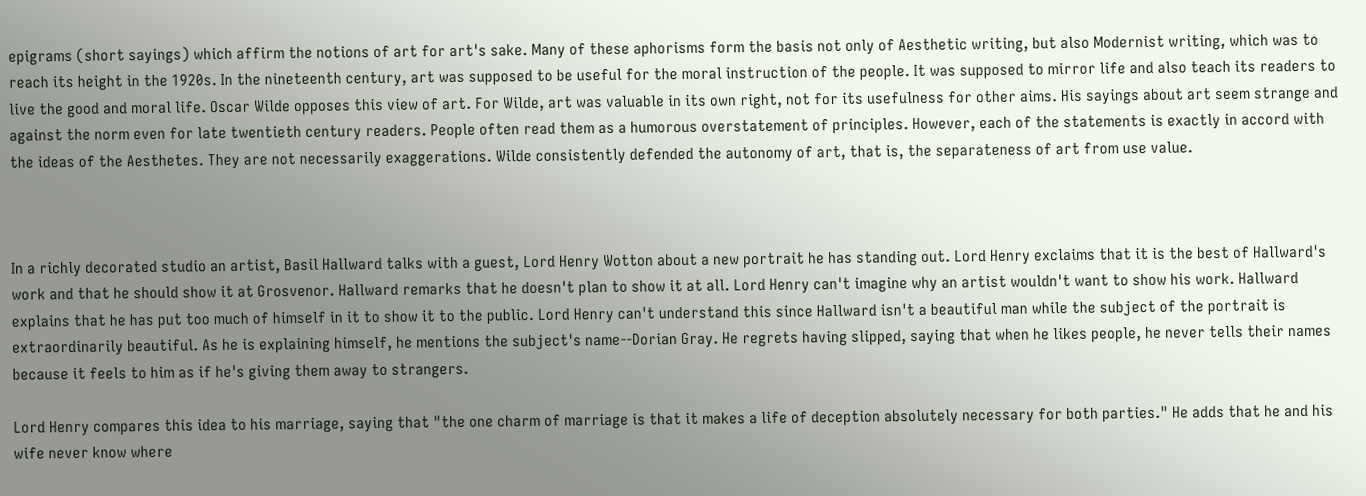epigrams (short sayings) which affirm the notions of art for art's sake. Many of these aphorisms form the basis not only of Aesthetic writing, but also Modernist writing, which was to reach its height in the 1920s. In the nineteenth century, art was supposed to be useful for the moral instruction of the people. It was supposed to mirror life and also teach its readers to live the good and moral life. Oscar Wilde opposes this view of art. For Wilde, art was valuable in its own right, not for its usefulness for other aims. His sayings about art seem strange and against the norm even for late twentieth century readers. People often read them as a humorous overstatement of principles. However, each of the statements is exactly in accord with the ideas of the Aesthetes. They are not necessarily exaggerations. Wilde consistently defended the autonomy of art, that is, the separateness of art from use value.



In a richly decorated studio an artist, Basil Hallward talks with a guest, Lord Henry Wotton about a new portrait he has standing out. Lord Henry exclaims that it is the best of Hallward's work and that he should show it at Grosvenor. Hallward remarks that he doesn't plan to show it at all. Lord Henry can't imagine why an artist wouldn't want to show his work. Hallward explains that he has put too much of himself in it to show it to the public. Lord Henry can't understand this since Hallward isn't a beautiful man while the subject of the portrait is extraordinarily beautiful. As he is explaining himself, he mentions the subject's name--Dorian Gray. He regrets having slipped, saying that when he likes people, he never tells their names because it feels to him as if he's giving them away to strangers.

Lord Henry compares this idea to his marriage, saying that "the one charm of marriage is that it makes a life of deception absolutely necessary for both parties." He adds that he and his wife never know where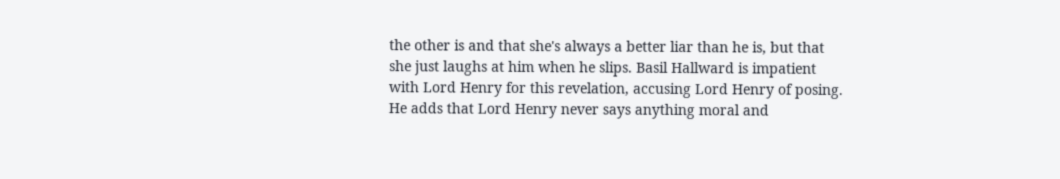the other is and that she's always a better liar than he is, but that she just laughs at him when he slips. Basil Hallward is impatient with Lord Henry for this revelation, accusing Lord Henry of posing. He adds that Lord Henry never says anything moral and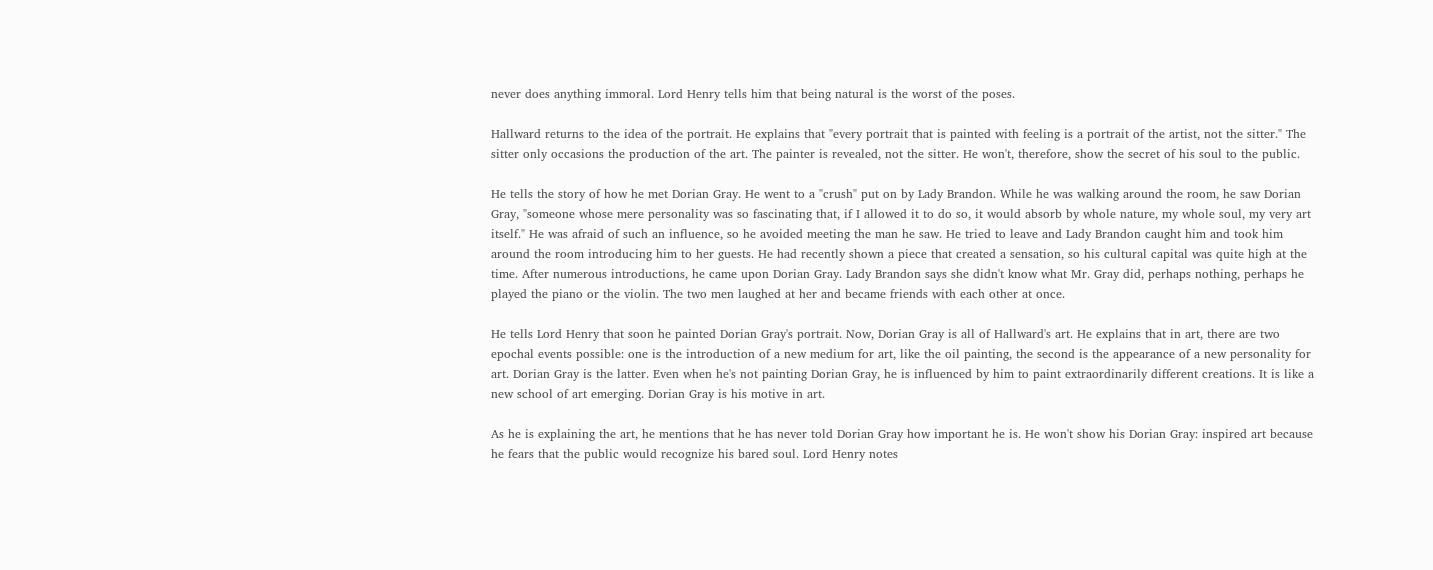never does anything immoral. Lord Henry tells him that being natural is the worst of the poses.

Hallward returns to the idea of the portrait. He explains that "every portrait that is painted with feeling is a portrait of the artist, not the sitter." The sitter only occasions the production of the art. The painter is revealed, not the sitter. He won't, therefore, show the secret of his soul to the public.

He tells the story of how he met Dorian Gray. He went to a "crush" put on by Lady Brandon. While he was walking around the room, he saw Dorian Gray, "someone whose mere personality was so fascinating that, if I allowed it to do so, it would absorb by whole nature, my whole soul, my very art itself." He was afraid of such an influence, so he avoided meeting the man he saw. He tried to leave and Lady Brandon caught him and took him around the room introducing him to her guests. He had recently shown a piece that created a sensation, so his cultural capital was quite high at the time. After numerous introductions, he came upon Dorian Gray. Lady Brandon says she didn't know what Mr. Gray did, perhaps nothing, perhaps he played the piano or the violin. The two men laughed at her and became friends with each other at once.

He tells Lord Henry that soon he painted Dorian Gray's portrait. Now, Dorian Gray is all of Hallward's art. He explains that in art, there are two epochal events possible: one is the introduction of a new medium for art, like the oil painting, the second is the appearance of a new personality for art. Dorian Gray is the latter. Even when he's not painting Dorian Gray, he is influenced by him to paint extraordinarily different creations. It is like a new school of art emerging. Dorian Gray is his motive in art.

As he is explaining the art, he mentions that he has never told Dorian Gray how important he is. He won't show his Dorian Gray: inspired art because he fears that the public would recognize his bared soul. Lord Henry notes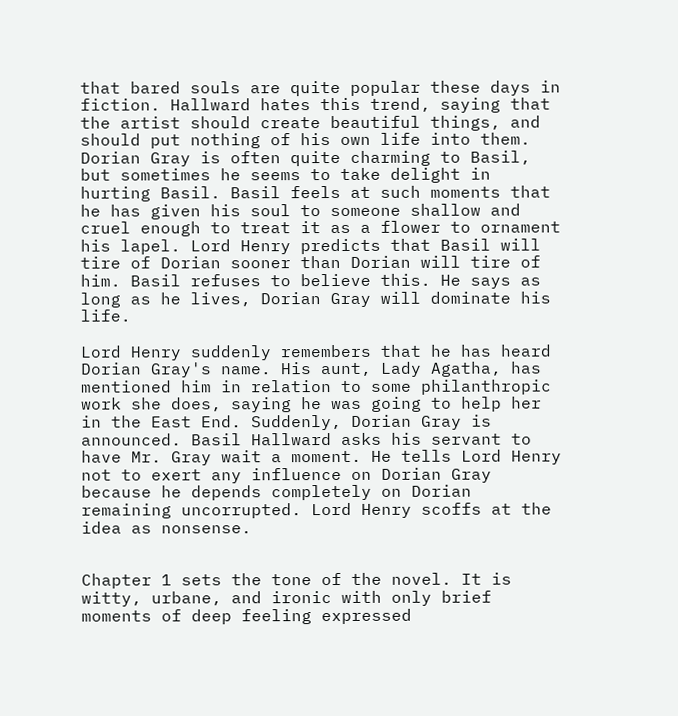that bared souls are quite popular these days in fiction. Hallward hates this trend, saying that the artist should create beautiful things, and should put nothing of his own life into them. Dorian Gray is often quite charming to Basil, but sometimes he seems to take delight in hurting Basil. Basil feels at such moments that he has given his soul to someone shallow and cruel enough to treat it as a flower to ornament his lapel. Lord Henry predicts that Basil will tire of Dorian sooner than Dorian will tire of him. Basil refuses to believe this. He says as long as he lives, Dorian Gray will dominate his life.

Lord Henry suddenly remembers that he has heard Dorian Gray's name. His aunt, Lady Agatha, has mentioned him in relation to some philanthropic work she does, saying he was going to help her in the East End. Suddenly, Dorian Gray is announced. Basil Hallward asks his servant to have Mr. Gray wait a moment. He tells Lord Henry not to exert any influence on Dorian Gray because he depends completely on Dorian remaining uncorrupted. Lord Henry scoffs at the idea as nonsense.


Chapter 1 sets the tone of the novel. It is witty, urbane, and ironic with only brief moments of deep feeling expressed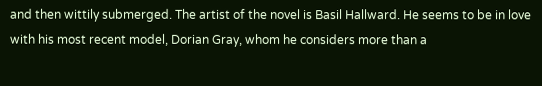and then wittily submerged. The artist of the novel is Basil Hallward. He seems to be in love with his most recent model, Dorian Gray, whom he considers more than a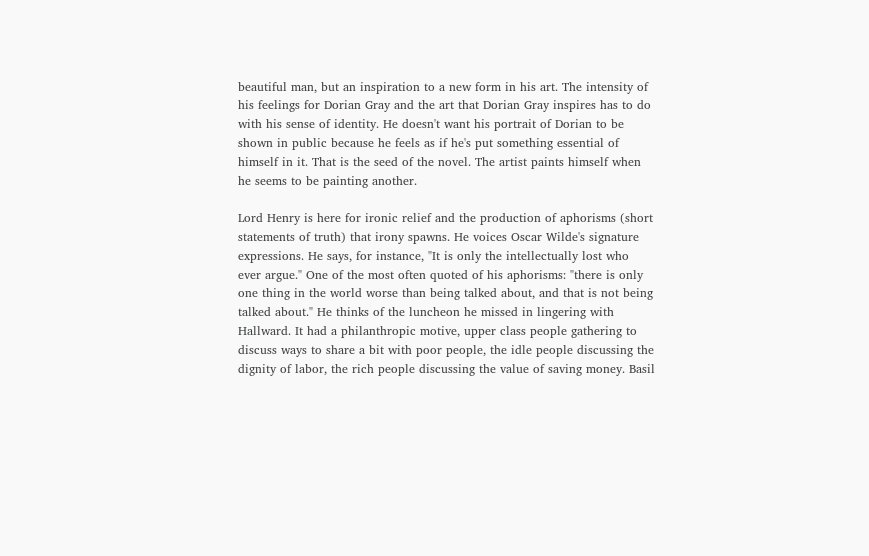beautiful man, but an inspiration to a new form in his art. The intensity of his feelings for Dorian Gray and the art that Dorian Gray inspires has to do with his sense of identity. He doesn't want his portrait of Dorian to be shown in public because he feels as if he's put something essential of himself in it. That is the seed of the novel. The artist paints himself when he seems to be painting another.

Lord Henry is here for ironic relief and the production of aphorisms (short statements of truth) that irony spawns. He voices Oscar Wilde's signature expressions. He says, for instance, "It is only the intellectually lost who ever argue." One of the most often quoted of his aphorisms: "there is only one thing in the world worse than being talked about, and that is not being talked about." He thinks of the luncheon he missed in lingering with Hallward. It had a philanthropic motive, upper class people gathering to discuss ways to share a bit with poor people, the idle people discussing the dignity of labor, the rich people discussing the value of saving money. Basil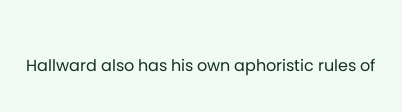Hallward also has his own aphoristic rules of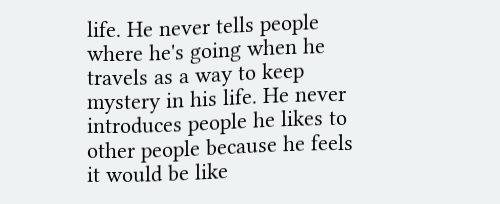life. He never tells people where he's going when he travels as a way to keep mystery in his life. He never introduces people he likes to other people because he feels it would be like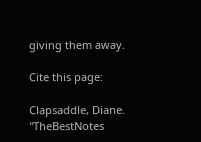giving them away.

Cite this page:

Clapsaddle, Diane. "TheBestNotes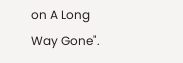on A Long Way Gone".